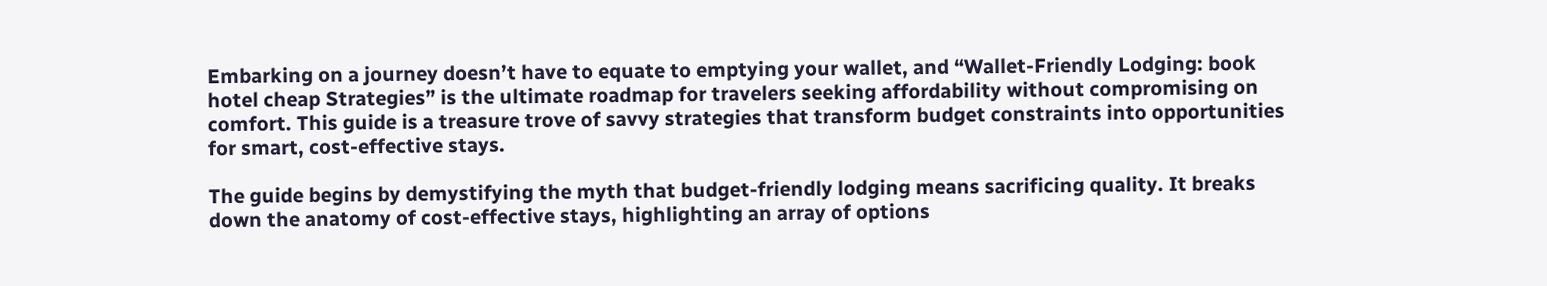Embarking on a journey doesn’t have to equate to emptying your wallet, and “Wallet-Friendly Lodging: book hotel cheap Strategies” is the ultimate roadmap for travelers seeking affordability without compromising on comfort. This guide is a treasure trove of savvy strategies that transform budget constraints into opportunities for smart, cost-effective stays.

The guide begins by demystifying the myth that budget-friendly lodging means sacrificing quality. It breaks down the anatomy of cost-effective stays, highlighting an array of options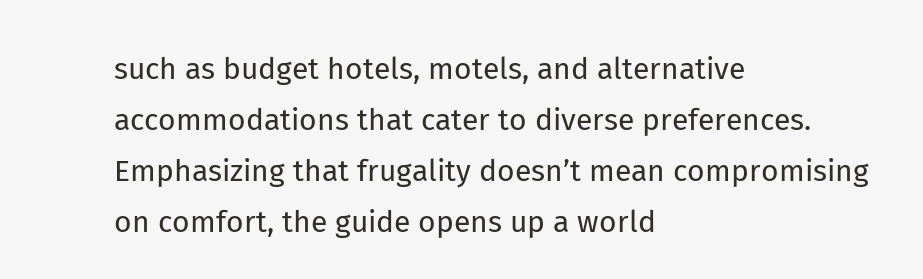such as budget hotels, motels, and alternative accommodations that cater to diverse preferences. Emphasizing that frugality doesn’t mean compromising on comfort, the guide opens up a world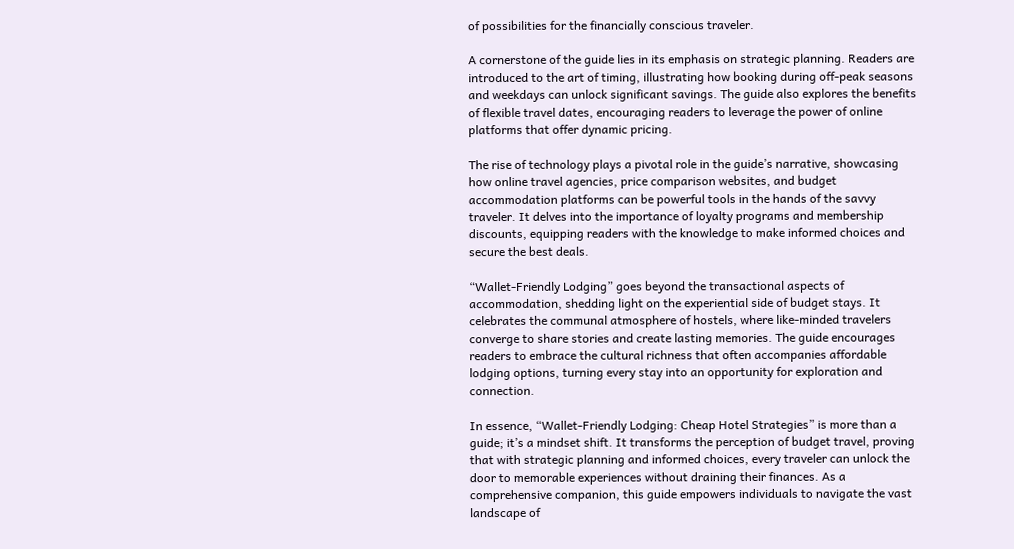of possibilities for the financially conscious traveler.

A cornerstone of the guide lies in its emphasis on strategic planning. Readers are introduced to the art of timing, illustrating how booking during off-peak seasons and weekdays can unlock significant savings. The guide also explores the benefits of flexible travel dates, encouraging readers to leverage the power of online platforms that offer dynamic pricing.

The rise of technology plays a pivotal role in the guide’s narrative, showcasing how online travel agencies, price comparison websites, and budget accommodation platforms can be powerful tools in the hands of the savvy traveler. It delves into the importance of loyalty programs and membership discounts, equipping readers with the knowledge to make informed choices and secure the best deals.

“Wallet-Friendly Lodging” goes beyond the transactional aspects of accommodation, shedding light on the experiential side of budget stays. It celebrates the communal atmosphere of hostels, where like-minded travelers converge to share stories and create lasting memories. The guide encourages readers to embrace the cultural richness that often accompanies affordable lodging options, turning every stay into an opportunity for exploration and connection.

In essence, “Wallet-Friendly Lodging: Cheap Hotel Strategies” is more than a guide; it’s a mindset shift. It transforms the perception of budget travel, proving that with strategic planning and informed choices, every traveler can unlock the door to memorable experiences without draining their finances. As a comprehensive companion, this guide empowers individuals to navigate the vast landscape of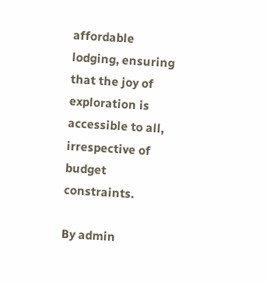affordable lodging, ensuring that the joy of exploration is accessible to all, irrespective of budget constraints.

By admin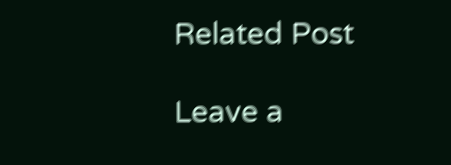Related Post

Leave a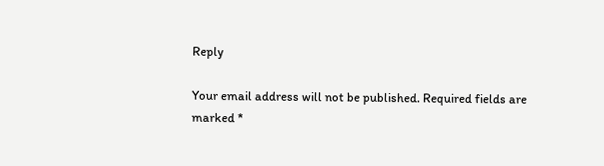Reply

Your email address will not be published. Required fields are marked *